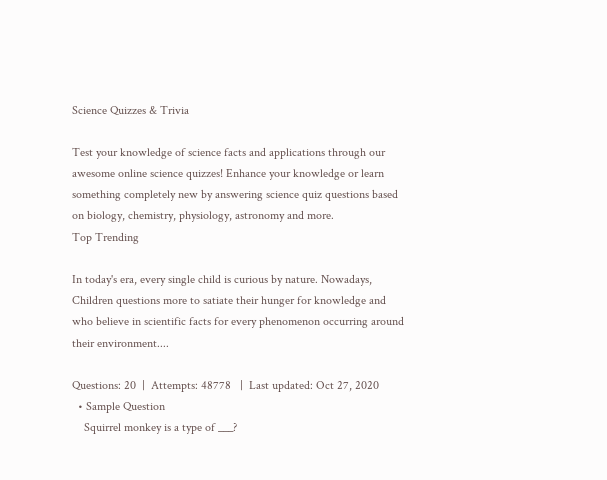Science Quizzes & Trivia

Test your knowledge of science facts and applications through our awesome online science quizzes! Enhance your knowledge or learn something completely new by answering science quiz questions based on biology, chemistry, physiology, astronomy and more.
Top Trending

In today's era, every single child is curious by nature. Nowadays, Children questions more to satiate their hunger for knowledge and who believe in scientific facts for every phenomenon occurring around their environment....

Questions: 20  |  Attempts: 48778   |  Last updated: Oct 27, 2020
  • Sample Question
    Squirrel monkey is a type of ___?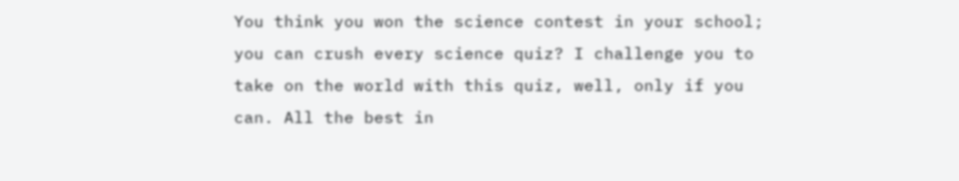You think you won the science contest in your school; you can crush every science quiz? I challenge you to take on the world with this quiz, well, only if you can. All the best in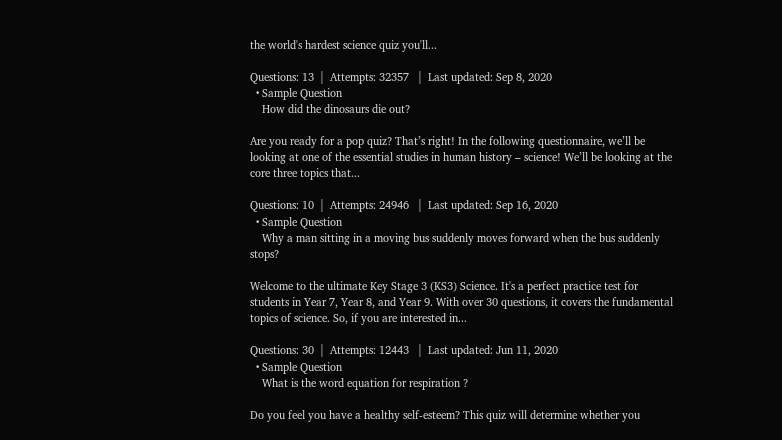the world's hardest science quiz you'll...

Questions: 13  |  Attempts: 32357   |  Last updated: Sep 8, 2020
  • Sample Question
    How did the dinosaurs die out?

Are you ready for a pop quiz? That’s right! In the following questionnaire, we’ll be looking at one of the essential studies in human history – science! We’ll be looking at the core three topics that...

Questions: 10  |  Attempts: 24946   |  Last updated: Sep 16, 2020
  • Sample Question
    Why a man sitting in a moving bus suddenly moves forward when the bus suddenly stops?

Welcome to the ultimate Key Stage 3 (KS3) Science. It's a perfect practice test for students in Year 7, Year 8, and Year 9. With over 30 questions, it covers the fundamental topics of science. So, if you are interested in...

Questions: 30  |  Attempts: 12443   |  Last updated: Jun 11, 2020
  • Sample Question
    What is the word equation for respiration ?

Do you feel you have a healthy self-esteem? This quiz will determine whether you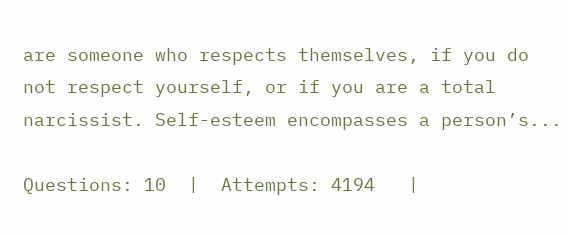are someone who respects themselves, if you do not respect yourself, or if you are a total narcissist. Self-esteem encompasses a person’s...

Questions: 10  |  Attempts: 4194   |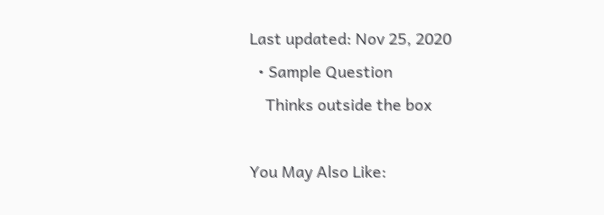Last updated: Nov 25, 2020
  • Sample Question
    Thinks outside the box

You May Also Like: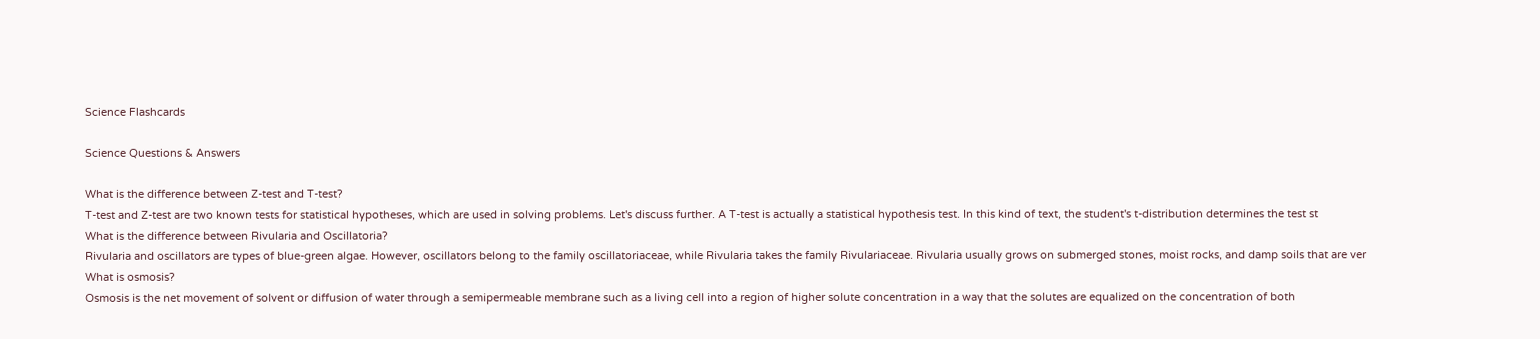Science Flashcards

Science Questions & Answers

What is the difference between Z-test and T-test?
T-test and Z-test are two known tests for statistical hypotheses, which are used in solving problems. Let's discuss further. A T-test is actually a statistical hypothesis test. In this kind of text, the student's t-distribution determines the test st
What is the difference between Rivularia and Oscillatoria?
Rivularia and oscillators are types of blue-green algae. However, oscillators belong to the family oscillatoriaceae, while Rivularia takes the family Rivulariaceae. Rivularia usually grows on submerged stones, moist rocks, and damp soils that are ver
What is osmosis?
Osmosis is the net movement of solvent or diffusion of water through a semipermeable membrane such as a living cell into a region of higher solute concentration in a way that the solutes are equalized on the concentration of both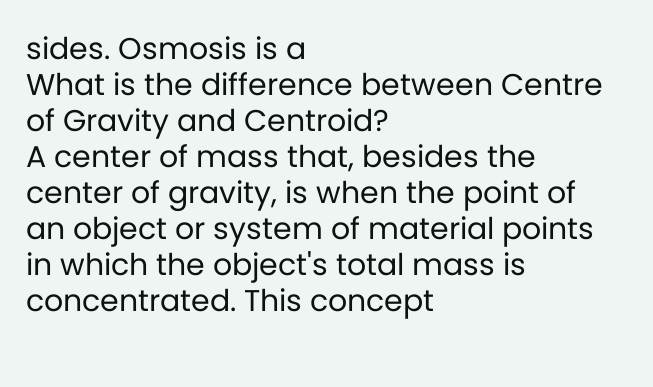sides. Osmosis is a
What is the difference between Centre of Gravity and Centroid?
A center of mass that, besides the center of gravity, is when the point of an object or system of material points in which the object's total mass is concentrated. This concept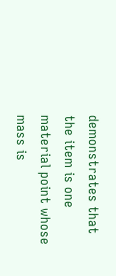demonstrates that the item is one material point whose mass is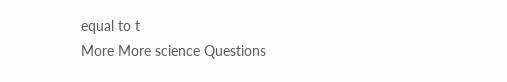equal to t
More More science Questions